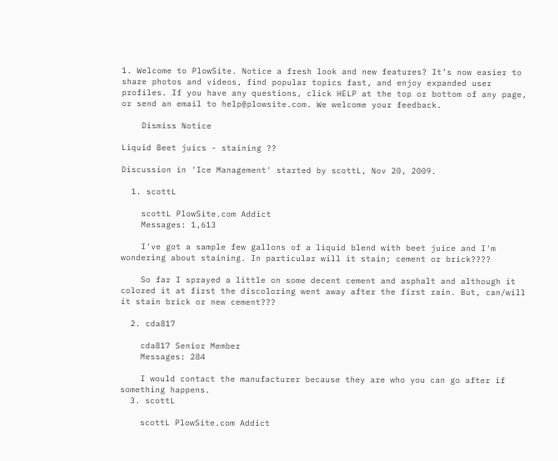1. Welcome to PlowSite. Notice a fresh look and new features? It’s now easier to share photos and videos, find popular topics fast, and enjoy expanded user profiles. If you have any questions, click HELP at the top or bottom of any page, or send an email to help@plowsite.com. We welcome your feedback.

    Dismiss Notice

Liquid Beet juics - staining ??

Discussion in 'Ice Management' started by scottL, Nov 20, 2009.

  1. scottL

    scottL PlowSite.com Addict
    Messages: 1,613

    I've got a sample few gallons of a liquid blend with beet juice and I'm wondering about staining. In particular will it stain; cement or brick????

    So far I sprayed a little on some decent cement and asphalt and although it colored it at first the discoloring went away after the first rain. But, can/will it stain brick or new cement???

  2. cda817

    cda817 Senior Member
    Messages: 284

    I would contact the manufacturer because they are who you can go after if something happens.
  3. scottL

    scottL PlowSite.com Addict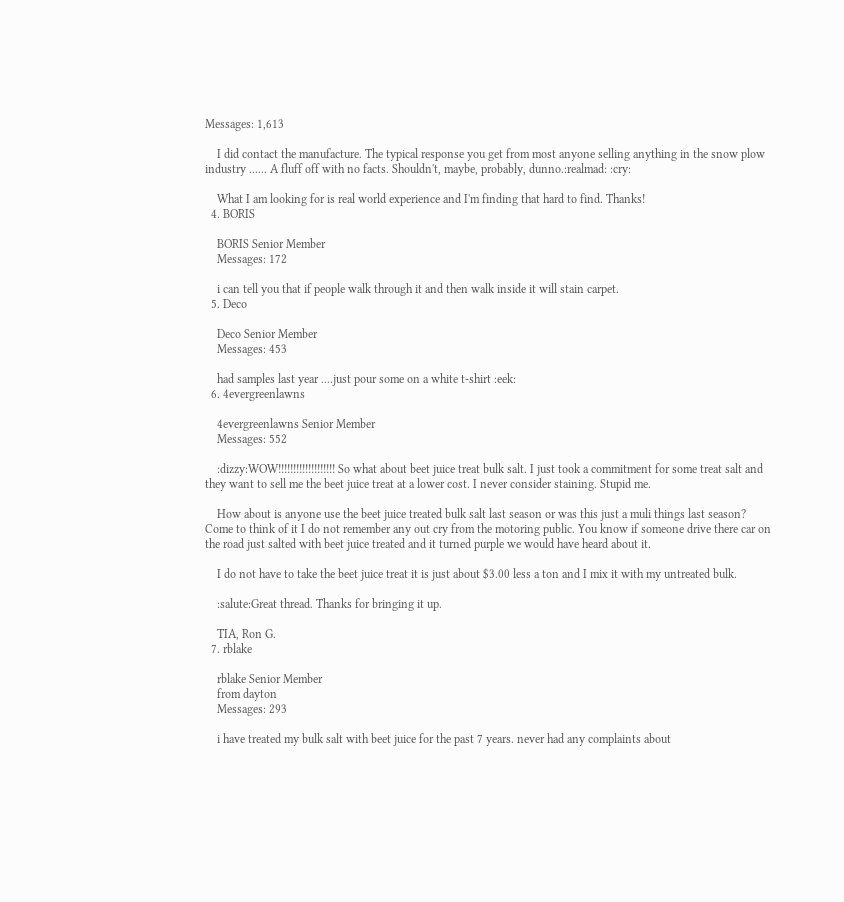Messages: 1,613

    I did contact the manufacture. The typical response you get from most anyone selling anything in the snow plow industry ...... A fluff off with no facts. Shouldn't, maybe, probably, dunno.:realmad: :cry:

    What I am looking for is real world experience and I'm finding that hard to find. Thanks!
  4. BORIS

    BORIS Senior Member
    Messages: 172

    i can tell you that if people walk through it and then walk inside it will stain carpet.
  5. Deco

    Deco Senior Member
    Messages: 453

    had samples last year ....just pour some on a white t-shirt :eek:
  6. 4evergreenlawns

    4evergreenlawns Senior Member
    Messages: 552

    :dizzy:WOW!!!!!!!!!!!!!!!!!!! So what about beet juice treat bulk salt. I just took a commitment for some treat salt and they want to sell me the beet juice treat at a lower cost. I never consider staining. Stupid me.

    How about is anyone use the beet juice treated bulk salt last season or was this just a muli things last season? Come to think of it I do not remember any out cry from the motoring public. You know if someone drive there car on the road just salted with beet juice treated and it turned purple we would have heard about it.

    I do not have to take the beet juice treat it is just about $3.00 less a ton and I mix it with my untreated bulk.

    :salute:Great thread. Thanks for bringing it up.

    TIA, Ron G.
  7. rblake

    rblake Senior Member
    from dayton
    Messages: 293

    i have treated my bulk salt with beet juice for the past 7 years. never had any complaints about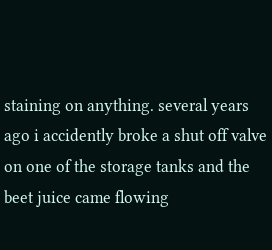staining on anything. several years ago i accidently broke a shut off valve on one of the storage tanks and the beet juice came flowing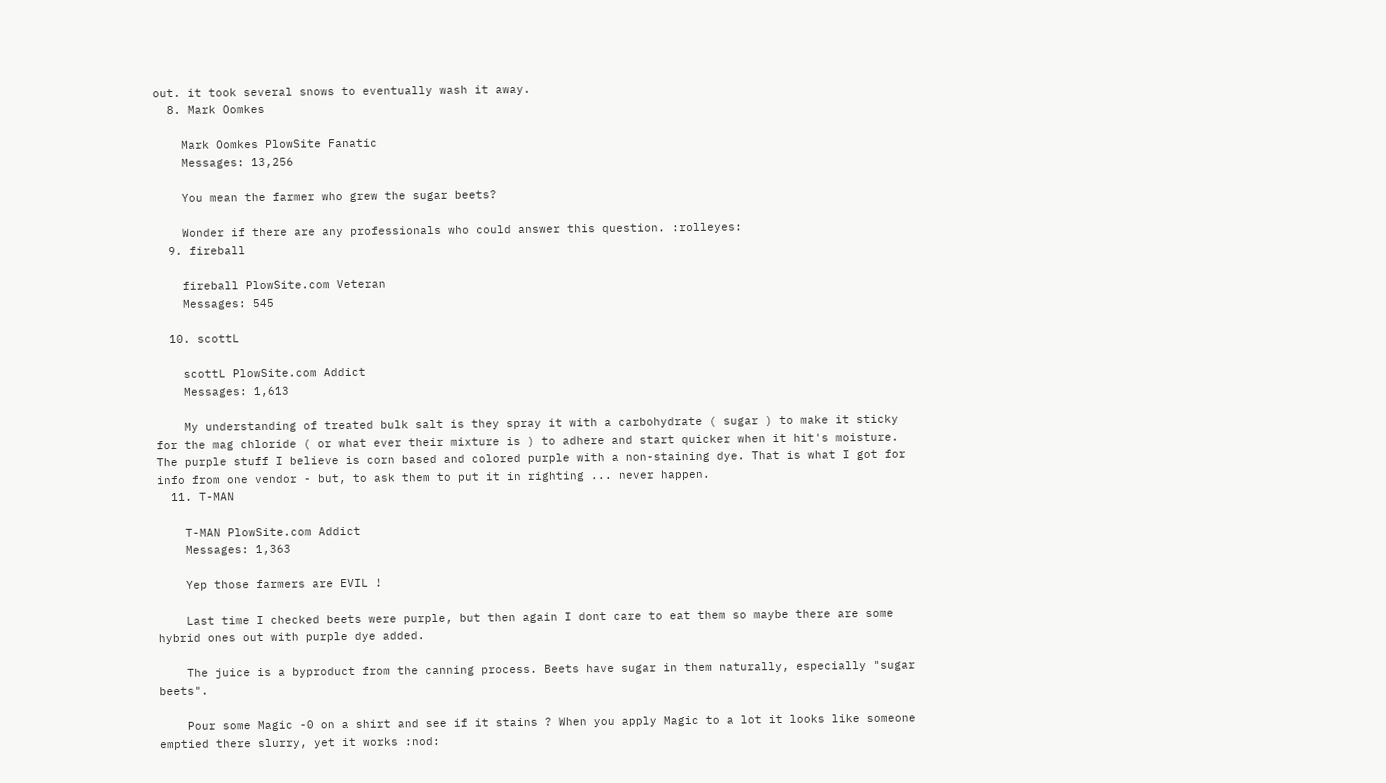out. it took several snows to eventually wash it away.
  8. Mark Oomkes

    Mark Oomkes PlowSite Fanatic
    Messages: 13,256

    You mean the farmer who grew the sugar beets?

    Wonder if there are any professionals who could answer this question. :rolleyes:
  9. fireball

    fireball PlowSite.com Veteran
    Messages: 545

  10. scottL

    scottL PlowSite.com Addict
    Messages: 1,613

    My understanding of treated bulk salt is they spray it with a carbohydrate ( sugar ) to make it sticky for the mag chloride ( or what ever their mixture is ) to adhere and start quicker when it hit's moisture. The purple stuff I believe is corn based and colored purple with a non-staining dye. That is what I got for info from one vendor - but, to ask them to put it in righting ... never happen.
  11. T-MAN

    T-MAN PlowSite.com Addict
    Messages: 1,363

    Yep those farmers are EVIL !

    Last time I checked beets were purple, but then again I dont care to eat them so maybe there are some hybrid ones out with purple dye added.

    The juice is a byproduct from the canning process. Beets have sugar in them naturally, especially "sugar beets".

    Pour some Magic -0 on a shirt and see if it stains ? When you apply Magic to a lot it looks like someone emptied there slurry, yet it works :nod: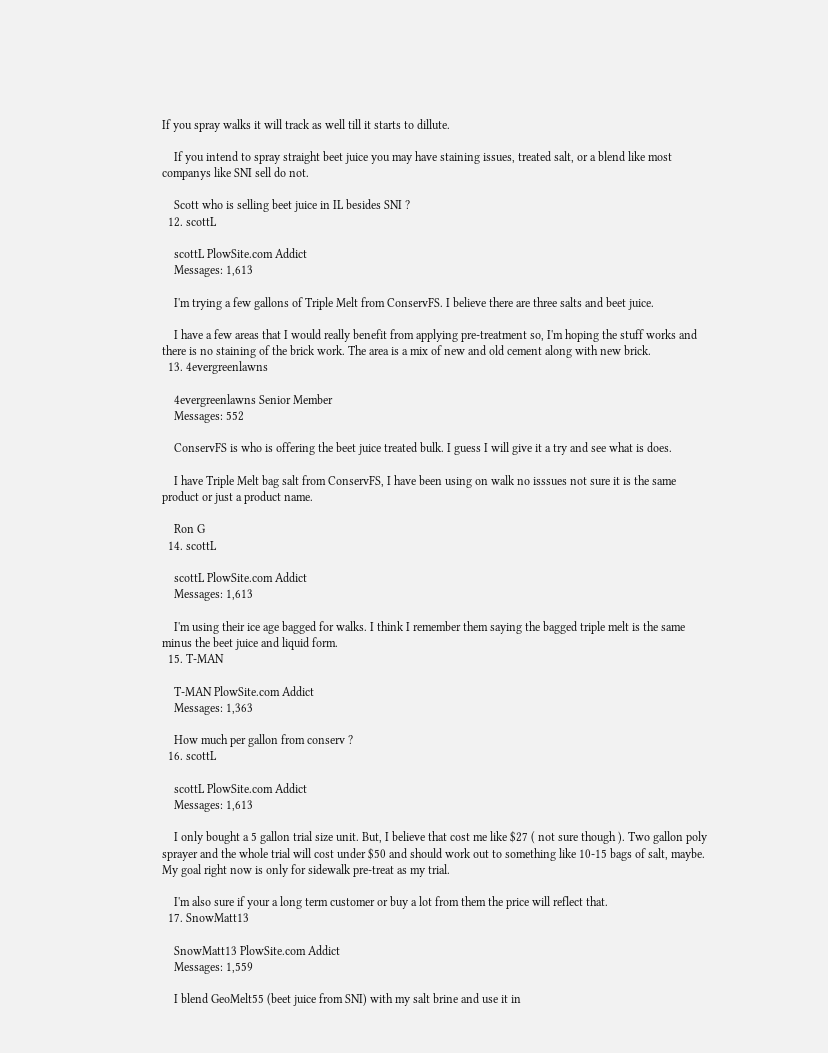If you spray walks it will track as well till it starts to dillute.

    If you intend to spray straight beet juice you may have staining issues, treated salt, or a blend like most companys like SNI sell do not.

    Scott who is selling beet juice in IL besides SNI ?
  12. scottL

    scottL PlowSite.com Addict
    Messages: 1,613

    I'm trying a few gallons of Triple Melt from ConservFS. I believe there are three salts and beet juice.

    I have a few areas that I would really benefit from applying pre-treatment so, I'm hoping the stuff works and there is no staining of the brick work. The area is a mix of new and old cement along with new brick.
  13. 4evergreenlawns

    4evergreenlawns Senior Member
    Messages: 552

    ConservFS is who is offering the beet juice treated bulk. I guess I will give it a try and see what is does.

    I have Triple Melt bag salt from ConservFS, I have been using on walk no isssues not sure it is the same product or just a product name.

    Ron G
  14. scottL

    scottL PlowSite.com Addict
    Messages: 1,613

    I'm using their ice age bagged for walks. I think I remember them saying the bagged triple melt is the same minus the beet juice and liquid form.
  15. T-MAN

    T-MAN PlowSite.com Addict
    Messages: 1,363

    How much per gallon from conserv ?
  16. scottL

    scottL PlowSite.com Addict
    Messages: 1,613

    I only bought a 5 gallon trial size unit. But, I believe that cost me like $27 ( not sure though ). Two gallon poly sprayer and the whole trial will cost under $50 and should work out to something like 10-15 bags of salt, maybe. My goal right now is only for sidewalk pre-treat as my trial.

    I'm also sure if your a long term customer or buy a lot from them the price will reflect that.
  17. SnowMatt13

    SnowMatt13 PlowSite.com Addict
    Messages: 1,559

    I blend GeoMelt55 (beet juice from SNI) with my salt brine and use it in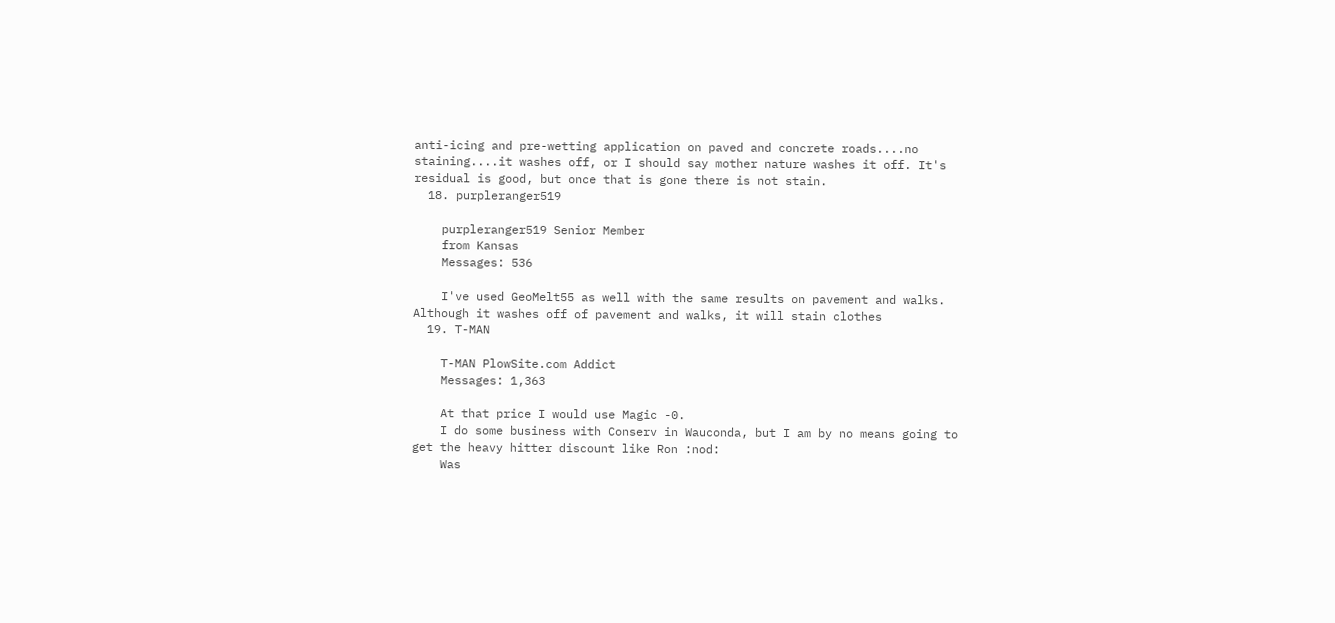anti-icing and pre-wetting application on paved and concrete roads....no staining....it washes off, or I should say mother nature washes it off. It's residual is good, but once that is gone there is not stain.
  18. purpleranger519

    purpleranger519 Senior Member
    from Kansas
    Messages: 536

    I've used GeoMelt55 as well with the same results on pavement and walks. Although it washes off of pavement and walks, it will stain clothes
  19. T-MAN

    T-MAN PlowSite.com Addict
    Messages: 1,363

    At that price I would use Magic -0.
    I do some business with Conserv in Wauconda, but I am by no means going to get the heavy hitter discount like Ron :nod:
    Was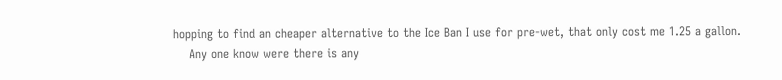hopping to find an cheaper alternative to the Ice Ban I use for pre-wet, that only cost me 1.25 a gallon.
    Any one know were there is any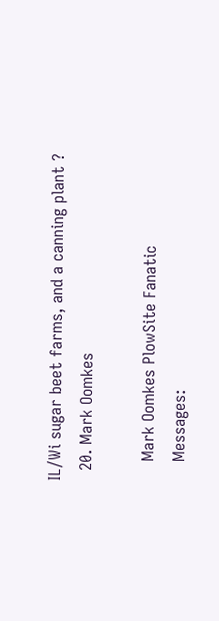IL/Wi sugar beet farms, and a canning plant ?
  20. Mark Oomkes

    Mark Oomkes PlowSite Fanatic
    Messages: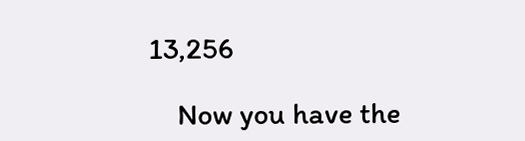13,256

    Now you have the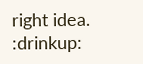right idea. :drinkup: